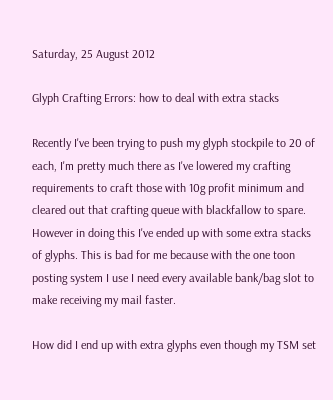Saturday, 25 August 2012

Glyph Crafting Errors: how to deal with extra stacks

Recently I've been trying to push my glyph stockpile to 20 of each, I'm pretty much there as I've lowered my crafting requirements to craft those with 10g profit minimum and cleared out that crafting queue with blackfallow to spare. However in doing this I've ended up with some extra stacks of glyphs. This is bad for me because with the one toon posting system I use I need every available bank/bag slot to make receiving my mail faster.

How did I end up with extra glyphs even though my TSM set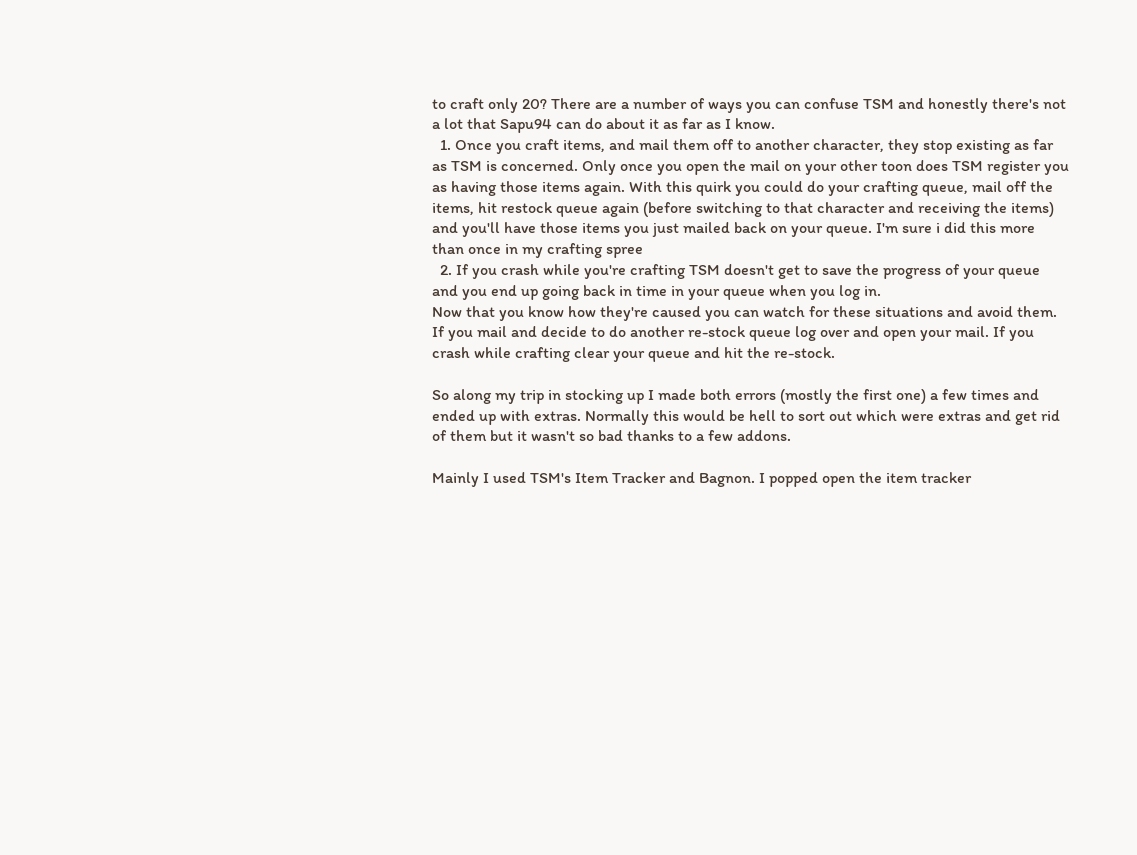to craft only 20? There are a number of ways you can confuse TSM and honestly there's not a lot that Sapu94 can do about it as far as I know.
  1. Once you craft items, and mail them off to another character, they stop existing as far as TSM is concerned. Only once you open the mail on your other toon does TSM register you as having those items again. With this quirk you could do your crafting queue, mail off the items, hit restock queue again (before switching to that character and receiving the items) and you'll have those items you just mailed back on your queue. I'm sure i did this more than once in my crafting spree
  2. If you crash while you're crafting TSM doesn't get to save the progress of your queue and you end up going back in time in your queue when you log in.
Now that you know how they're caused you can watch for these situations and avoid them. If you mail and decide to do another re-stock queue log over and open your mail. If you crash while crafting clear your queue and hit the re-stock.

So along my trip in stocking up I made both errors (mostly the first one) a few times and ended up with extras. Normally this would be hell to sort out which were extras and get rid of them but it wasn't so bad thanks to a few addons.

Mainly I used TSM's Item Tracker and Bagnon. I popped open the item tracker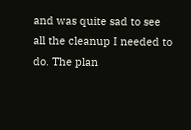and was quite sad to see all the cleanup I needed to do. The plan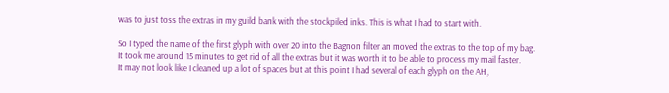was to just toss the extras in my guild bank with the stockpiled inks. This is what I had to start with.

So I typed the name of the first glyph with over 20 into the Bagnon filter an moved the extras to the top of my bag.
It took me around 15 minutes to get rid of all the extras but it was worth it to be able to process my mail faster.
It may not look like I cleaned up a lot of spaces but at this point I had several of each glyph on the AH,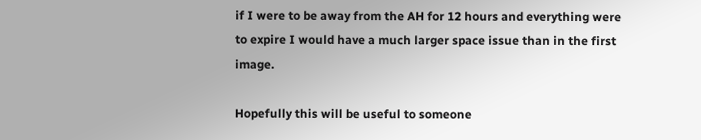if I were to be away from the AH for 12 hours and everything were to expire I would have a much larger space issue than in the first image.

Hopefully this will be useful to someone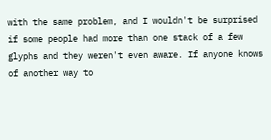with the same problem, and I wouldn't be surprised if some people had more than one stack of a few glyphs and they weren't even aware. If anyone knows of another way to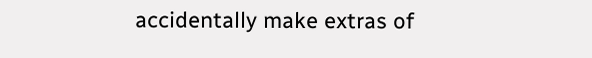accidentally make extras of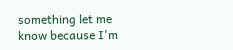something let me know because I'm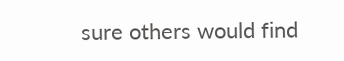sure others would find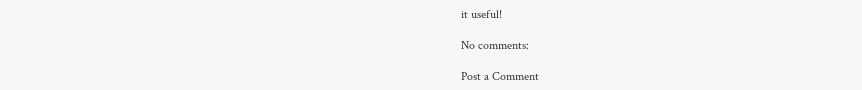it useful!

No comments:

Post a Comment